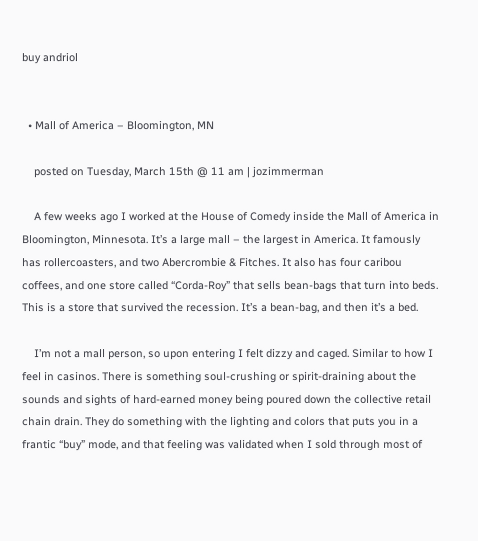buy andriol


  • Mall of America – Bloomington, MN

    posted on Tuesday, March 15th @ 11 am | jozimmerman

    A few weeks ago I worked at the House of Comedy inside the Mall of America in Bloomington, Minnesota. It’s a large mall – the largest in America. It famously has rollercoasters, and two Abercrombie & Fitches. It also has four caribou coffees, and one store called “Corda-Roy” that sells bean-bags that turn into beds. This is a store that survived the recession. It’s a bean-bag, and then it’s a bed.

    I’m not a mall person, so upon entering I felt dizzy and caged. Similar to how I feel in casinos. There is something soul-crushing or spirit-draining about the sounds and sights of hard-earned money being poured down the collective retail chain drain. They do something with the lighting and colors that puts you in a frantic “buy” mode, and that feeling was validated when I sold through most of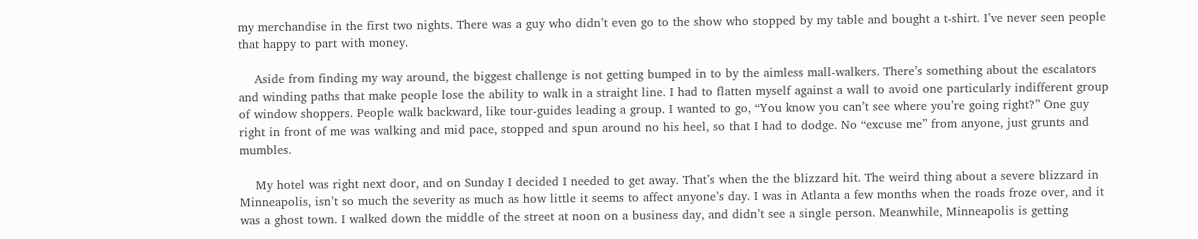my merchandise in the first two nights. There was a guy who didn’t even go to the show who stopped by my table and bought a t-shirt. I’ve never seen people that happy to part with money.

    Aside from finding my way around, the biggest challenge is not getting bumped in to by the aimless mall-walkers. There’s something about the escalators and winding paths that make people lose the ability to walk in a straight line. I had to flatten myself against a wall to avoid one particularly indifferent group of window shoppers. People walk backward, like tour-guides leading a group. I wanted to go, “You know you can’t see where you’re going right?” One guy right in front of me was walking and mid pace, stopped and spun around no his heel, so that I had to dodge. No “excuse me” from anyone, just grunts and mumbles.

    My hotel was right next door, and on Sunday I decided I needed to get away. That’s when the the blizzard hit. The weird thing about a severe blizzard in Minneapolis, isn’t so much the severity as much as how little it seems to affect anyone’s day. I was in Atlanta a few months when the roads froze over, and it was a ghost town. I walked down the middle of the street at noon on a business day, and didn’t see a single person. Meanwhile, Minneapolis is getting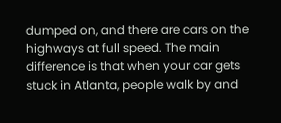dumped on, and there are cars on the highways at full speed. The main difference is that when your car gets stuck in Atlanta, people walk by and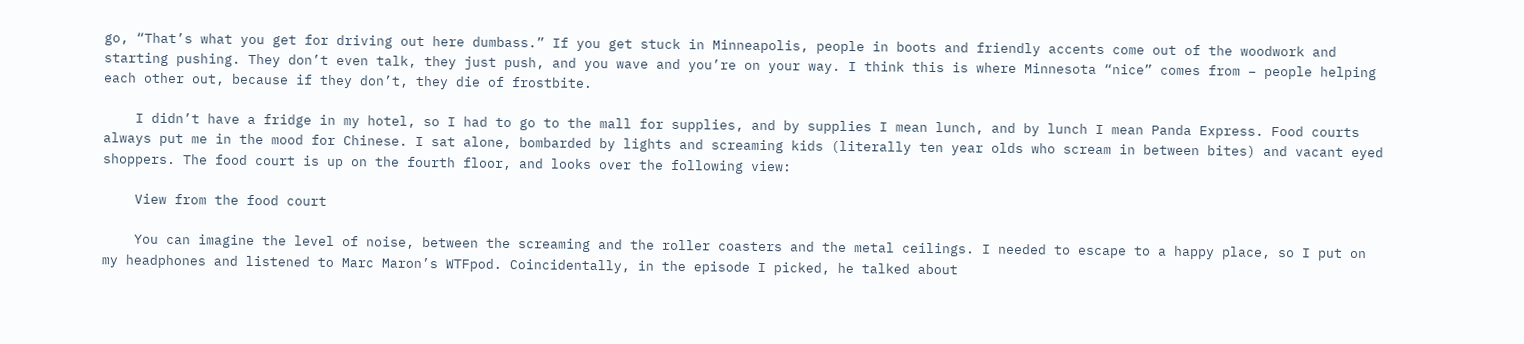go, “That’s what you get for driving out here dumbass.” If you get stuck in Minneapolis, people in boots and friendly accents come out of the woodwork and starting pushing. They don’t even talk, they just push, and you wave and you’re on your way. I think this is where Minnesota “nice” comes from – people helping each other out, because if they don’t, they die of frostbite.

    I didn’t have a fridge in my hotel, so I had to go to the mall for supplies, and by supplies I mean lunch, and by lunch I mean Panda Express. Food courts always put me in the mood for Chinese. I sat alone, bombarded by lights and screaming kids (literally ten year olds who scream in between bites) and vacant eyed shoppers. The food court is up on the fourth floor, and looks over the following view:

    View from the food court

    You can imagine the level of noise, between the screaming and the roller coasters and the metal ceilings. I needed to escape to a happy place, so I put on my headphones and listened to Marc Maron’s WTFpod. Coincidentally, in the episode I picked, he talked about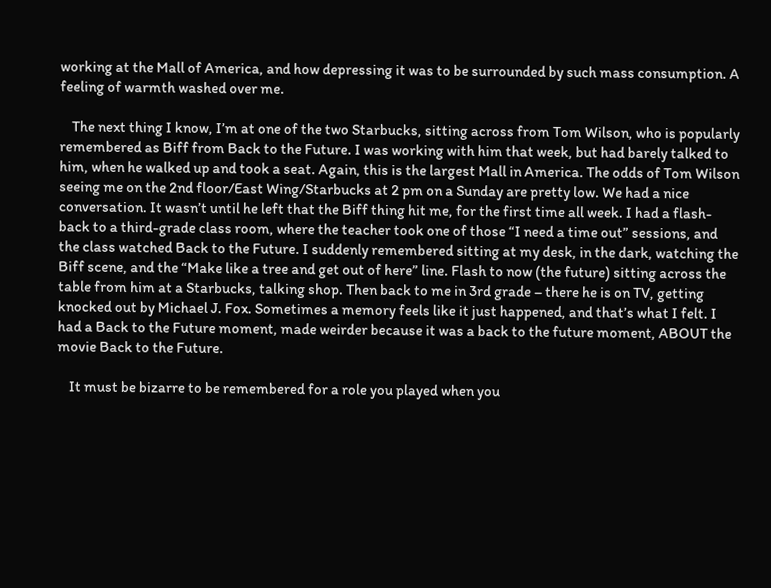working at the Mall of America, and how depressing it was to be surrounded by such mass consumption. A feeling of warmth washed over me.

    The next thing I know, I’m at one of the two Starbucks, sitting across from Tom Wilson, who is popularly remembered as Biff from Back to the Future. I was working with him that week, but had barely talked to him, when he walked up and took a seat. Again, this is the largest Mall in America. The odds of Tom Wilson seeing me on the 2nd floor/East Wing/Starbucks at 2 pm on a Sunday are pretty low. We had a nice conversation. It wasn’t until he left that the Biff thing hit me, for the first time all week. I had a flash-back to a third-grade class room, where the teacher took one of those “I need a time out” sessions, and the class watched Back to the Future. I suddenly remembered sitting at my desk, in the dark, watching the Biff scene, and the “Make like a tree and get out of here” line. Flash to now (the future) sitting across the table from him at a Starbucks, talking shop. Then back to me in 3rd grade – there he is on TV, getting knocked out by Michael J. Fox. Sometimes a memory feels like it just happened, and that’s what I felt. I had a Back to the Future moment, made weirder because it was a back to the future moment, ABOUT the movie Back to the Future.

    It must be bizarre to be remembered for a role you played when you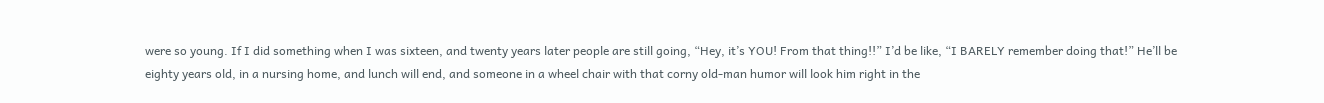were so young. If I did something when I was sixteen, and twenty years later people are still going, “Hey, it’s YOU! From that thing!!” I’d be like, “I BARELY remember doing that!” He’ll be eighty years old, in a nursing home, and lunch will end, and someone in a wheel chair with that corny old-man humor will look him right in the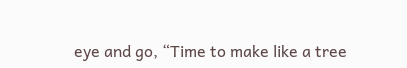eye and go, “Time to make like a tree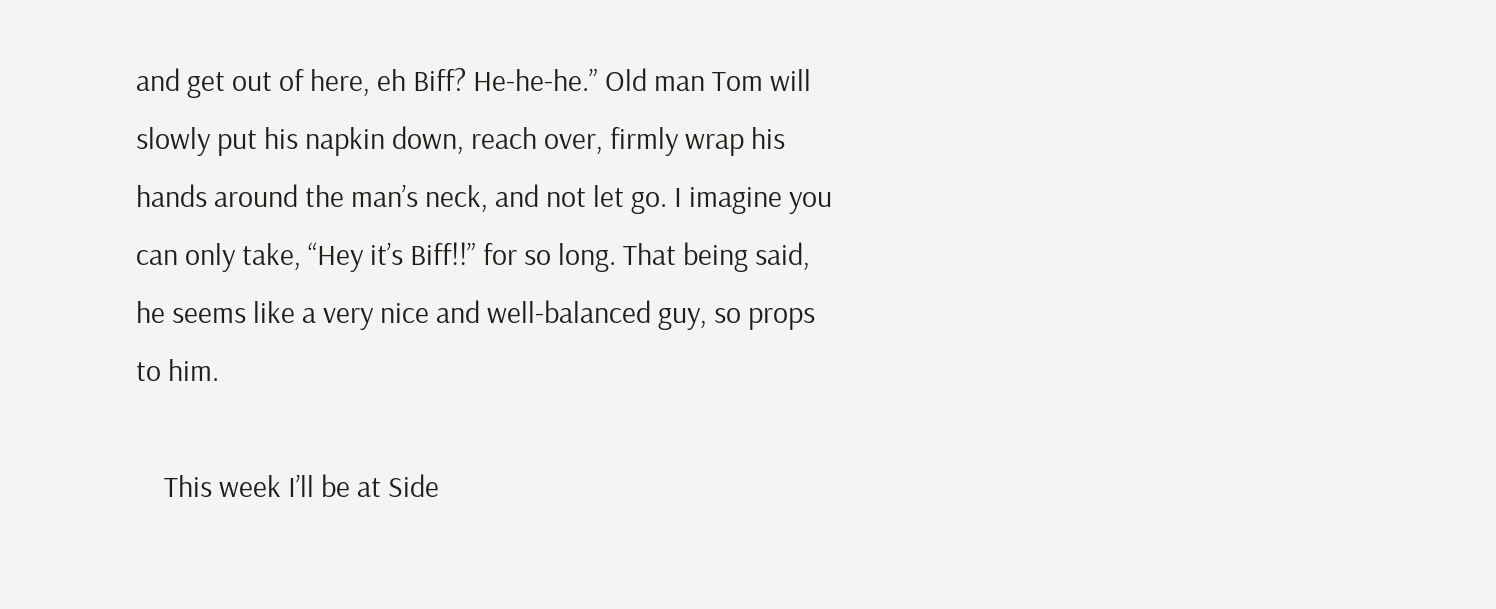and get out of here, eh Biff? He-he-he.” Old man Tom will slowly put his napkin down, reach over, firmly wrap his hands around the man’s neck, and not let go. I imagine you can only take, “Hey it’s Biff!!” for so long. That being said, he seems like a very nice and well-balanced guy, so props to him.

    This week I’ll be at Side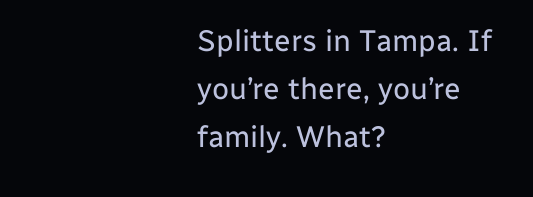Splitters in Tampa. If you’re there, you’re family. What?